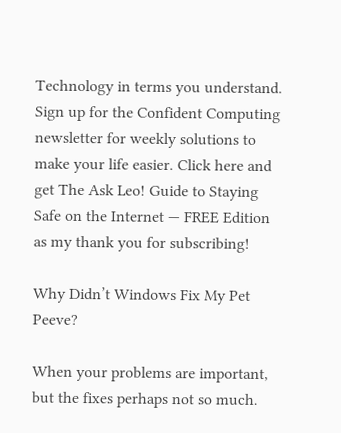Technology in terms you understand. Sign up for the Confident Computing newsletter for weekly solutions to make your life easier. Click here and get The Ask Leo! Guide to Staying Safe on the Internet — FREE Edition as my thank you for subscribing!

Why Didn’t Windows Fix My Pet Peeve?

When your problems are important, but the fixes perhaps not so much.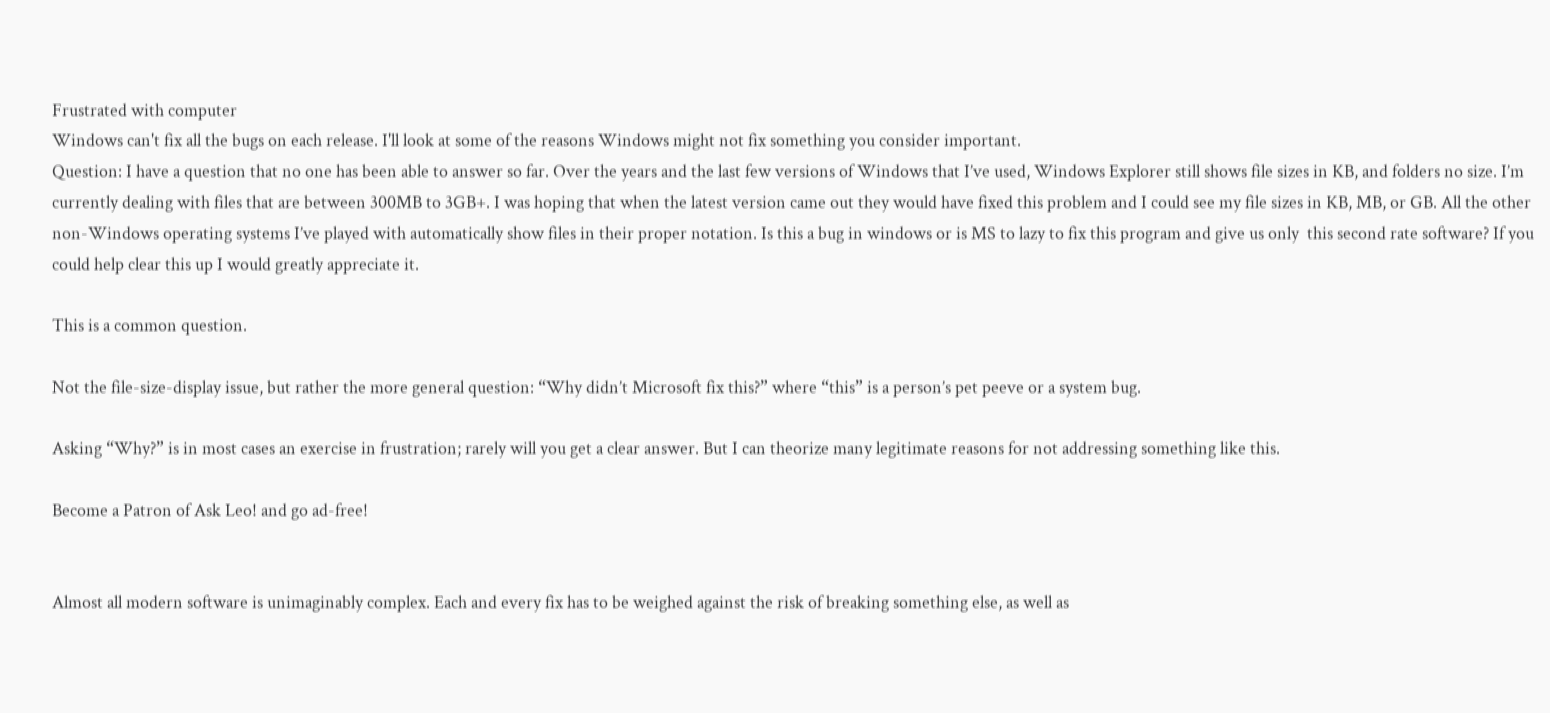Frustrated with computer
Windows can't fix all the bugs on each release. I'll look at some of the reasons Windows might not fix something you consider important.
Question: I have a question that no one has been able to answer so far. Over the years and the last few versions of Windows that I’ve used, Windows Explorer still shows file sizes in KB, and folders no size. I’m currently dealing with files that are between 300MB to 3GB+. I was hoping that when the latest version came out they would have fixed this problem and I could see my file sizes in KB, MB, or GB. All the other non-Windows operating systems I’ve played with automatically show files in their proper notation. Is this a bug in windows or is MS to lazy to fix this program and give us only  this second rate software? If you could help clear this up I would greatly appreciate it.

This is a common question.

Not the file-size-display issue, but rather the more general question: “Why didn’t Microsoft fix this?” where “this” is a person’s pet peeve or a system bug.

Asking “Why?” is in most cases an exercise in frustration; rarely will you get a clear answer. But I can theorize many legitimate reasons for not addressing something like this.

Become a Patron of Ask Leo! and go ad-free!


Almost all modern software is unimaginably complex. Each and every fix has to be weighed against the risk of breaking something else, as well as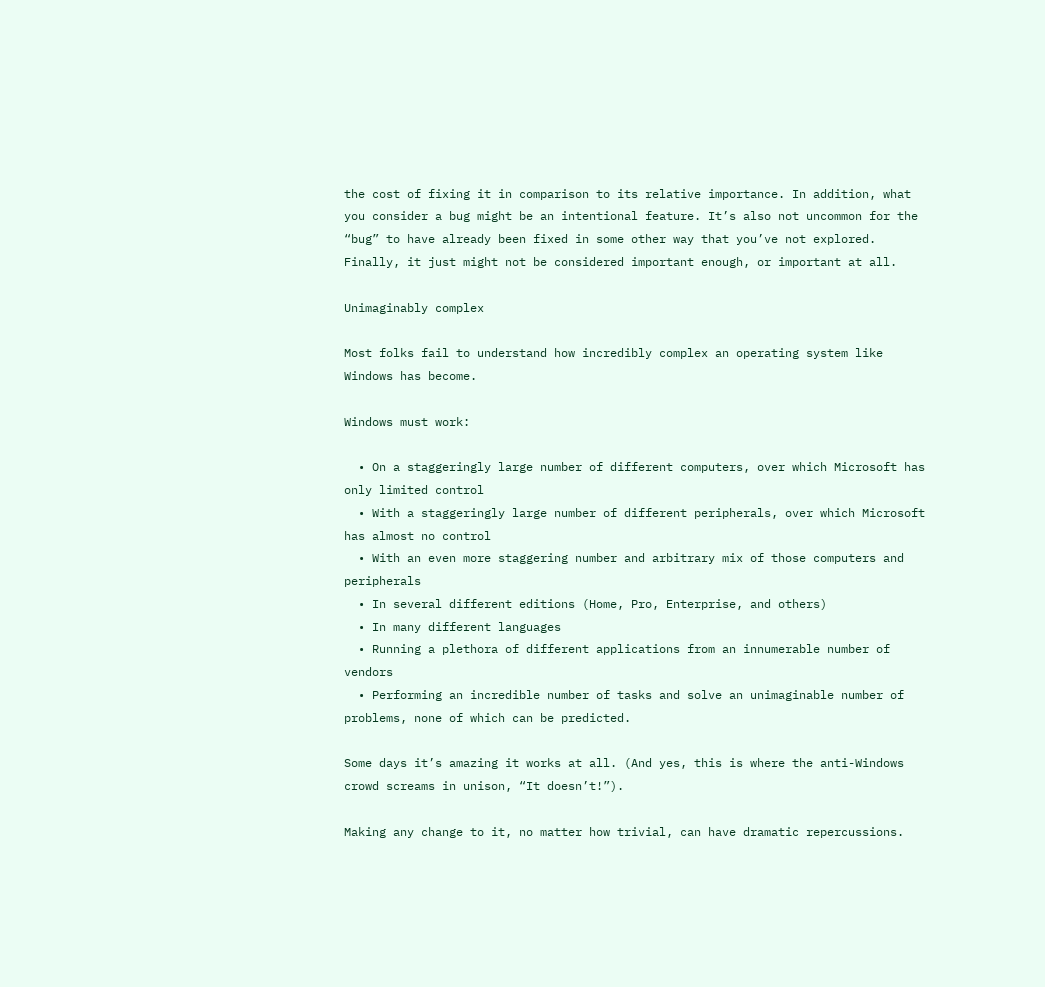the cost of fixing it in comparison to its relative importance. In addition, what you consider a bug might be an intentional feature. It’s also not uncommon for the “bug” to have already been fixed in some other way that you’ve not explored. Finally, it just might not be considered important enough, or important at all.

Unimaginably complex

Most folks fail to understand how incredibly complex an operating system like Windows has become.

Windows must work:

  • On a staggeringly large number of different computers, over which Microsoft has only limited control
  • With a staggeringly large number of different peripherals, over which Microsoft has almost no control
  • With an even more staggering number and arbitrary mix of those computers and peripherals
  • In several different editions (Home, Pro, Enterprise, and others)
  • In many different languages
  • Running a plethora of different applications from an innumerable number of vendors
  • Performing an incredible number of tasks and solve an unimaginable number of problems, none of which can be predicted.

Some days it’s amazing it works at all. (And yes, this is where the anti-Windows crowd screams in unison, “It doesn’t!”).

Making any change to it, no matter how trivial, can have dramatic repercussions.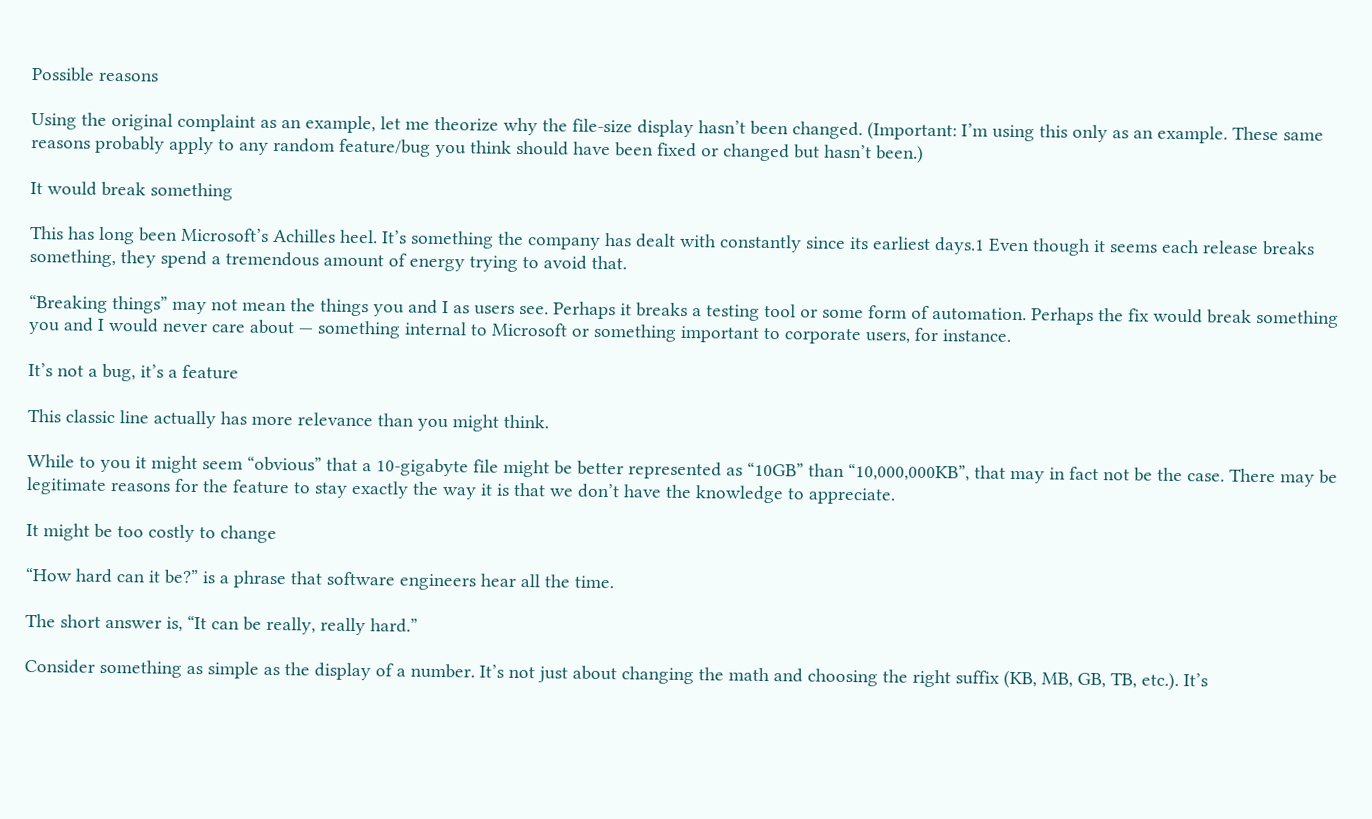Possible reasons

Using the original complaint as an example, let me theorize why the file-size display hasn’t been changed. (Important: I’m using this only as an example. These same reasons probably apply to any random feature/bug you think should have been fixed or changed but hasn’t been.)

It would break something

This has long been Microsoft’s Achilles heel. It’s something the company has dealt with constantly since its earliest days.1 Even though it seems each release breaks something, they spend a tremendous amount of energy trying to avoid that.

“Breaking things” may not mean the things you and I as users see. Perhaps it breaks a testing tool or some form of automation. Perhaps the fix would break something you and I would never care about — something internal to Microsoft or something important to corporate users, for instance.

It’s not a bug, it’s a feature

This classic line actually has more relevance than you might think.

While to you it might seem “obvious” that a 10-gigabyte file might be better represented as “10GB” than “10,000,000KB”, that may in fact not be the case. There may be legitimate reasons for the feature to stay exactly the way it is that we don’t have the knowledge to appreciate.

It might be too costly to change

“How hard can it be?” is a phrase that software engineers hear all the time.

The short answer is, “It can be really, really hard.”

Consider something as simple as the display of a number. It’s not just about changing the math and choosing the right suffix (KB, MB, GB, TB, etc.). It’s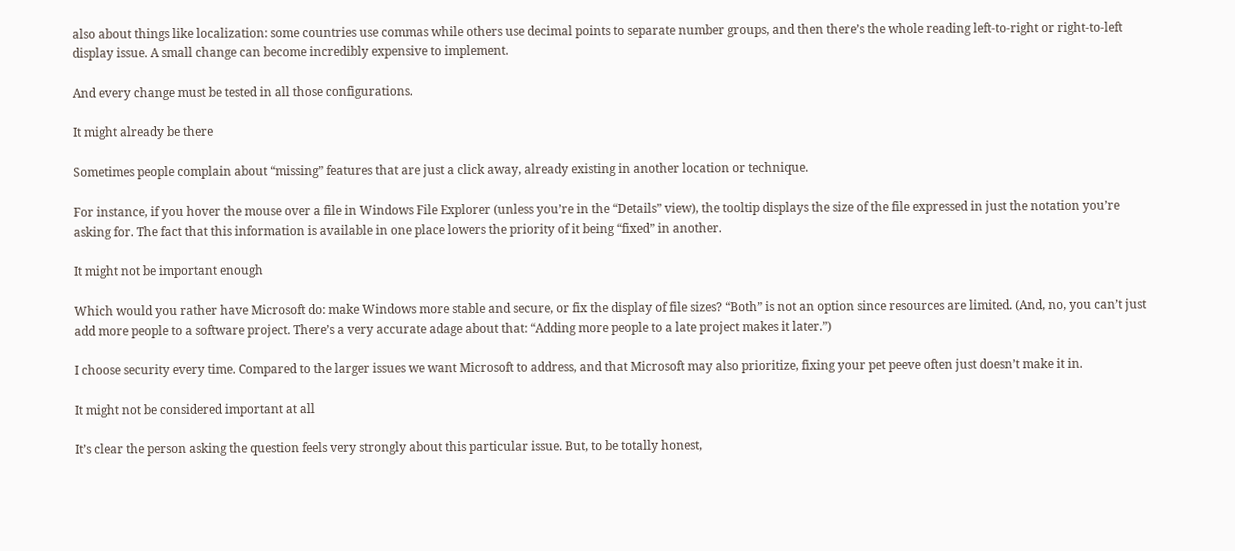also about things like localization: some countries use commas while others use decimal points to separate number groups, and then there’s the whole reading left-to-right or right-to-left display issue. A small change can become incredibly expensive to implement.

And every change must be tested in all those configurations.

It might already be there

Sometimes people complain about “missing” features that are just a click away, already existing in another location or technique.

For instance, if you hover the mouse over a file in Windows File Explorer (unless you’re in the “Details” view), the tooltip displays the size of the file expressed in just the notation you’re asking for. The fact that this information is available in one place lowers the priority of it being “fixed” in another.

It might not be important enough

Which would you rather have Microsoft do: make Windows more stable and secure, or fix the display of file sizes? “Both” is not an option since resources are limited. (And, no, you can’t just add more people to a software project. There’s a very accurate adage about that: “Adding more people to a late project makes it later.”)

I choose security every time. Compared to the larger issues we want Microsoft to address, and that Microsoft may also prioritize, fixing your pet peeve often just doesn’t make it in.

It might not be considered important at all

It’s clear the person asking the question feels very strongly about this particular issue. But, to be totally honest,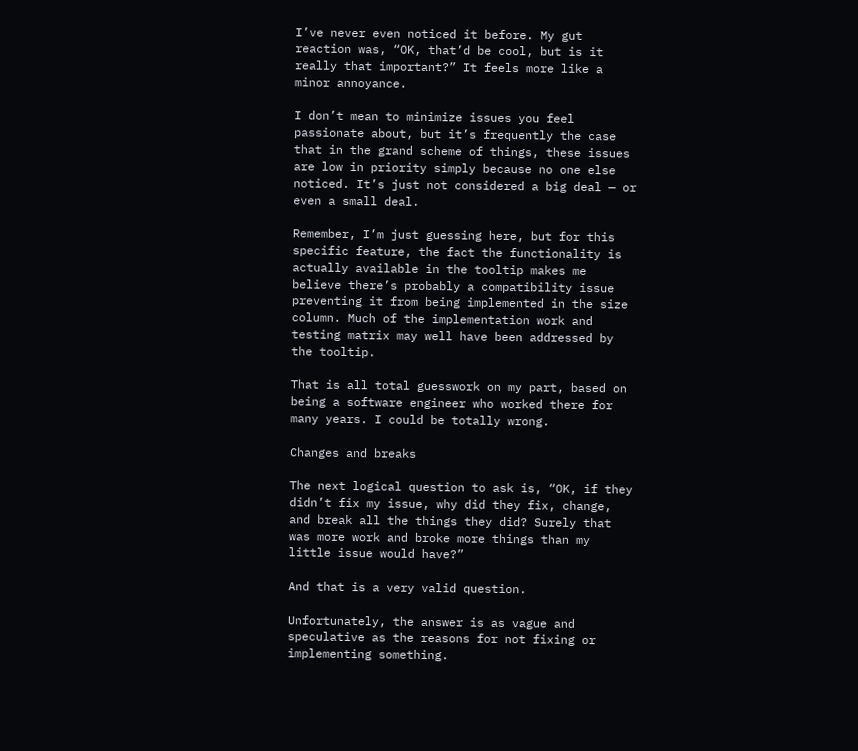I’ve never even noticed it before. My gut reaction was, “OK, that’d be cool, but is it really that important?” It feels more like a minor annoyance.

I don’t mean to minimize issues you feel passionate about, but it’s frequently the case that in the grand scheme of things, these issues are low in priority simply because no one else noticed. It’s just not considered a big deal — or even a small deal.

Remember, I’m just guessing here, but for this specific feature, the fact the functionality is actually available in the tooltip makes me believe there’s probably a compatibility issue preventing it from being implemented in the size column. Much of the implementation work and testing matrix may well have been addressed by the tooltip.

That is all total guesswork on my part, based on being a software engineer who worked there for many years. I could be totally wrong.

Changes and breaks

The next logical question to ask is, “OK, if they didn’t fix my issue, why did they fix, change, and break all the things they did? Surely that was more work and broke more things than my little issue would have?”

And that is a very valid question.

Unfortunately, the answer is as vague and speculative as the reasons for not fixing or implementing something.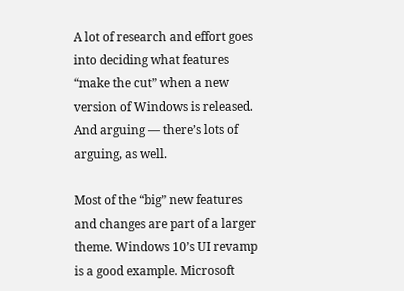A lot of research and effort goes into deciding what features “make the cut” when a new version of Windows is released. And arguing — there’s lots of arguing, as well.

Most of the “big” new features and changes are part of a larger theme. Windows 10’s UI revamp is a good example. Microsoft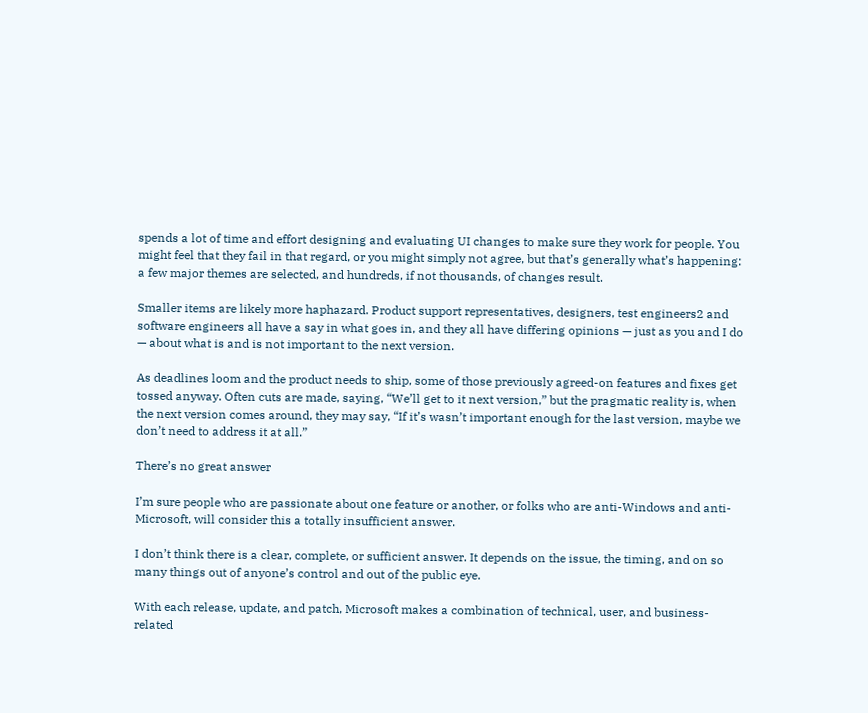spends a lot of time and effort designing and evaluating UI changes to make sure they work for people. You might feel that they fail in that regard, or you might simply not agree, but that’s generally what’s happening: a few major themes are selected, and hundreds, if not thousands, of changes result.

Smaller items are likely more haphazard. Product support representatives, designers, test engineers2 and software engineers all have a say in what goes in, and they all have differing opinions — just as you and I do — about what is and is not important to the next version.

As deadlines loom and the product needs to ship, some of those previously agreed-on features and fixes get tossed anyway. Often cuts are made, saying, “We’ll get to it next version,” but the pragmatic reality is, when the next version comes around, they may say, “If it’s wasn’t important enough for the last version, maybe we don’t need to address it at all.”

There’s no great answer

I’m sure people who are passionate about one feature or another, or folks who are anti-Windows and anti-Microsoft, will consider this a totally insufficient answer.

I don’t think there is a clear, complete, or sufficient answer. It depends on the issue, the timing, and on so many things out of anyone’s control and out of the public eye.

With each release, update, and patch, Microsoft makes a combination of technical, user, and business-related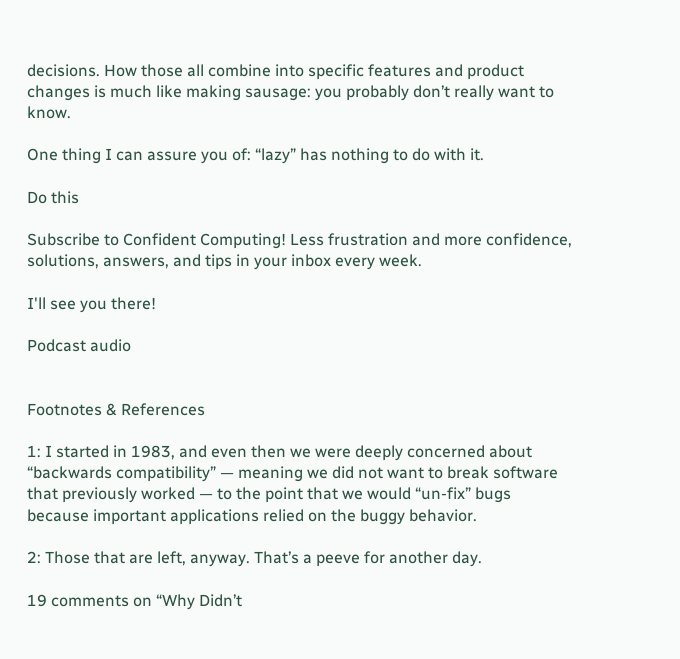decisions. How those all combine into specific features and product changes is much like making sausage: you probably don’t really want to know.

One thing I can assure you of: “lazy” has nothing to do with it.

Do this

Subscribe to Confident Computing! Less frustration and more confidence, solutions, answers, and tips in your inbox every week.

I'll see you there!

Podcast audio


Footnotes & References

1: I started in 1983, and even then we were deeply concerned about “backwards compatibility” — meaning we did not want to break software that previously worked — to the point that we would “un-fix” bugs because important applications relied on the buggy behavior.

2: Those that are left, anyway. That’s a peeve for another day.

19 comments on “Why Didn’t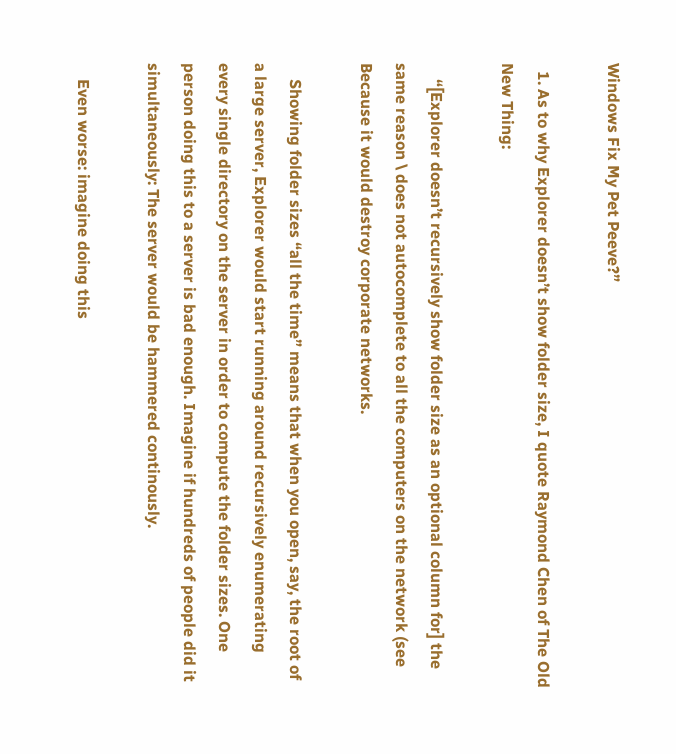Windows Fix My Pet Peeve?”

  1. As to why Explorer doesn’t show folder size, I quote Raymond Chen of The Old New Thing:

    “[Explorer doesn’t recursively show folder size as an optional column for] the same reason \ does not autocomplete to all the computers on the network (see Because it would destroy corporate networks.

    Showing folder sizes “all the time” means that when you open, say, the root of a large server, Explorer would start running around recursively enumerating every single directory on the server in order to compute the folder sizes. One person doing this to a server is bad enough. Imagine if hundreds of people did it simultaneously: The server would be hammered continously.

    Even worse: imagine doing this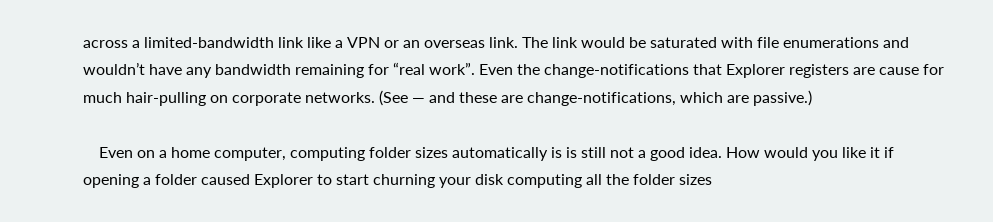across a limited-bandwidth link like a VPN or an overseas link. The link would be saturated with file enumerations and wouldn’t have any bandwidth remaining for “real work”. Even the change-notifications that Explorer registers are cause for much hair-pulling on corporate networks. (See — and these are change-notifications, which are passive.)

    Even on a home computer, computing folder sizes automatically is is still not a good idea. How would you like it if opening a folder caused Explorer to start churning your disk computing all the folder sizes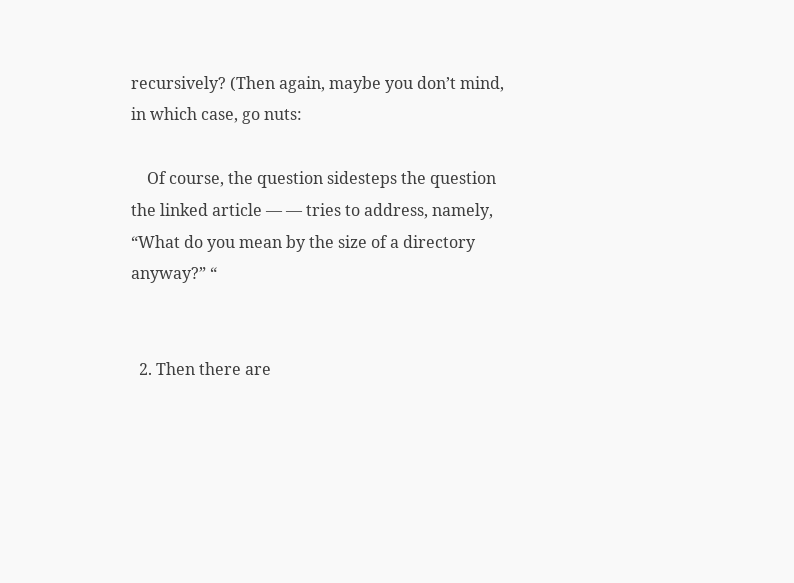recursively? (Then again, maybe you don’t mind, in which case, go nuts:

    Of course, the question sidesteps the question the linked article — — tries to address, namely, “What do you mean by the size of a directory anyway?” “


  2. Then there are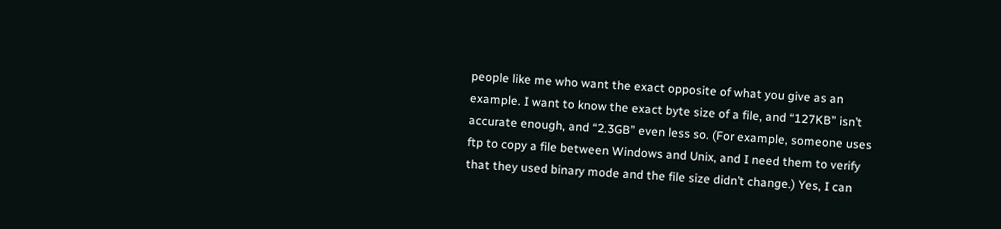people like me who want the exact opposite of what you give as an example. I want to know the exact byte size of a file, and “127KB” isn’t accurate enough, and “2.3GB” even less so. (For example, someone uses ftp to copy a file between Windows and Unix, and I need them to verify that they used binary mode and the file size didn’t change.) Yes, I can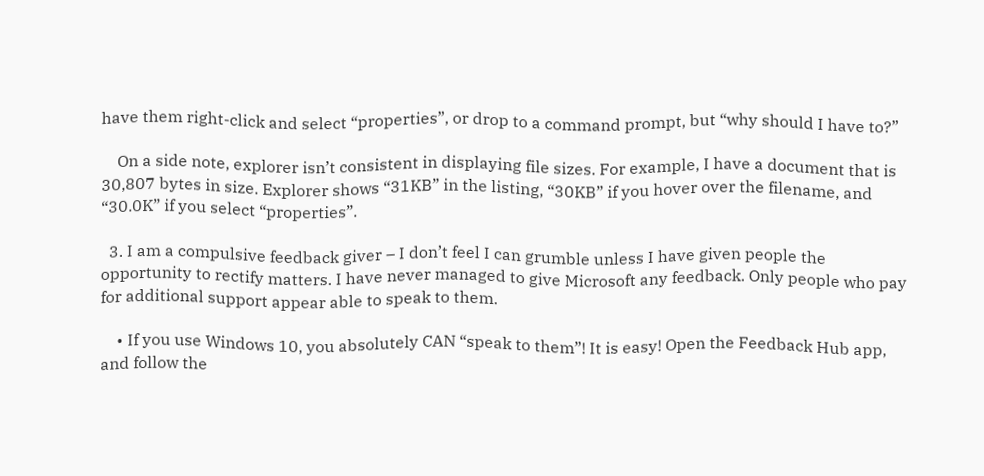have them right-click and select “properties”, or drop to a command prompt, but “why should I have to?”

    On a side note, explorer isn’t consistent in displaying file sizes. For example, I have a document that is 30,807 bytes in size. Explorer shows “31KB” in the listing, “30KB” if you hover over the filename, and “30.0K” if you select “properties”.

  3. I am a compulsive feedback giver – I don’t feel I can grumble unless I have given people the opportunity to rectify matters. I have never managed to give Microsoft any feedback. Only people who pay for additional support appear able to speak to them.

    • If you use Windows 10, you absolutely CAN “speak to them”! It is easy! Open the Feedback Hub app, and follow the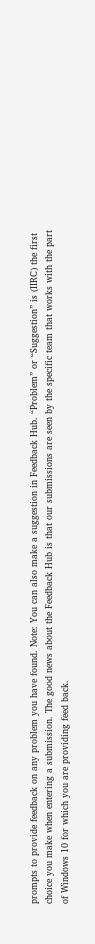prompts to provide feedback on any problem you have found. Note: You can also make a suggestion in Feedback Hub. “Problem” or “Suggestion” is (IIRC) the first choice you make when entering a submission. The good news about the Feedback Hub is that our submissions are seen by the specific team that works with the part of Windows 10 for which you are providing feed back.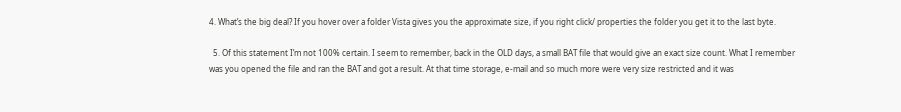4. What’s the big deal? If you hover over a folder Vista gives you the approximate size, if you right click/ properties the folder you get it to the last byte.

  5. Of this statement I’m not 100% certain. I seem to remember, back in the OLD days, a small BAT file that would give an exact size count. What I remember was you opened the file and ran the BAT and got a result. At that time storage, e-mail and so much more were very size restricted and it was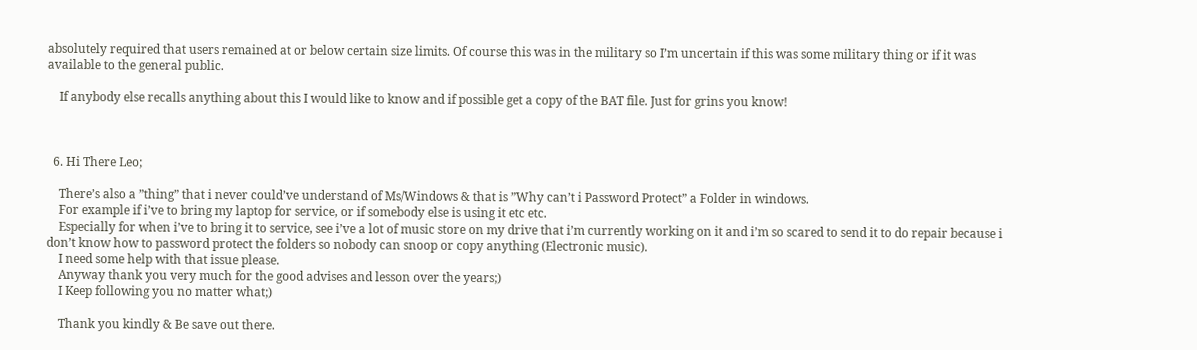absolutely required that users remained at or below certain size limits. Of course this was in the military so I’m uncertain if this was some military thing or if it was available to the general public.

    If anybody else recalls anything about this I would like to know and if possible get a copy of the BAT file. Just for grins you know!



  6. Hi There Leo;

    There’s also a ”thing” that i never could’ve understand of Ms/Windows & that is ”Why can’t i Password Protect” a Folder in windows.
    For example if i’ve to bring my laptop for service, or if somebody else is using it etc etc.
    Especially for when i’ve to bring it to service, see i’ve a lot of music store on my drive that i’m currently working on it and i’m so scared to send it to do repair because i don’t know how to password protect the folders so nobody can snoop or copy anything (Electronic music).
    I need some help with that issue please.
    Anyway thank you very much for the good advises and lesson over the years;)
    I Keep following you no matter what;)

    Thank you kindly & Be save out there.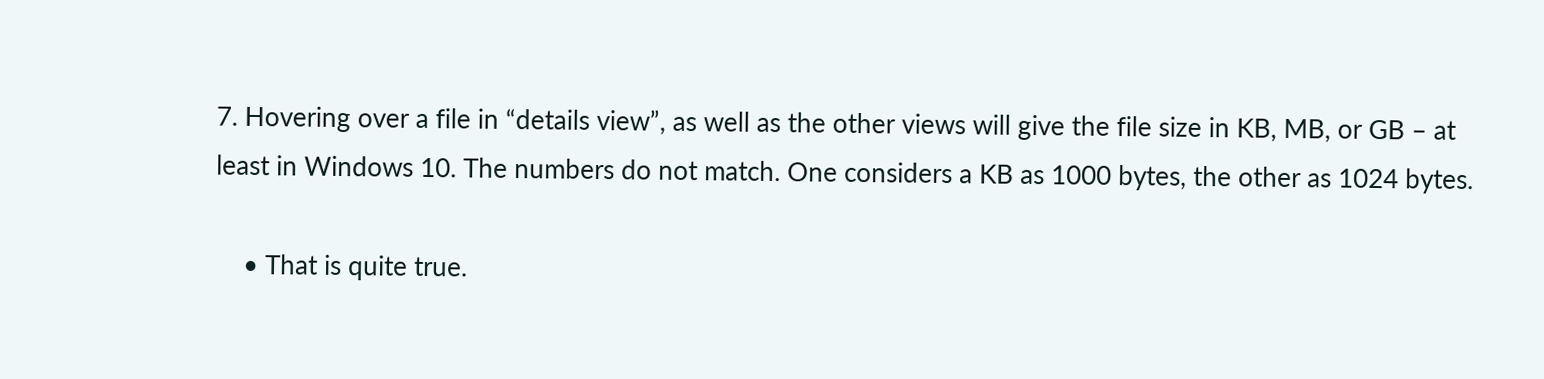7. Hovering over a file in “details view”, as well as the other views will give the file size in KB, MB, or GB – at least in Windows 10. The numbers do not match. One considers a KB as 1000 bytes, the other as 1024 bytes.

    • That is quite true.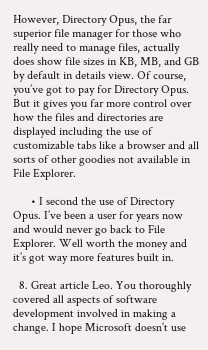However, Directory Opus, the far superior file manager for those who really need to manage files, actually does show file sizes in KB, MB, and GB by default in details view. Of course, you’ve got to pay for Directory Opus. But it gives you far more control over how the files and directories are displayed including the use of customizable tabs like a browser and all sorts of other goodies not available in File Explorer.

      • I second the use of Directory Opus. I’ve been a user for years now and would never go back to File Explorer. Well worth the money and it’s got way more features built in.

  8. Great article Leo. You thoroughly covered all aspects of software development involved in making a change. I hope Microsoft doesn’t use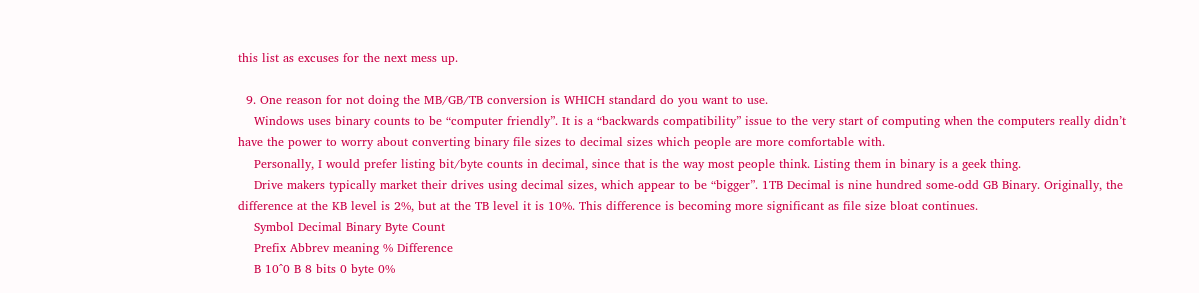this list as excuses for the next mess up.

  9. One reason for not doing the MB/GB/TB conversion is WHICH standard do you want to use.
    Windows uses binary counts to be “computer friendly”. It is a “backwards compatibility” issue to the very start of computing when the computers really didn’t have the power to worry about converting binary file sizes to decimal sizes which people are more comfortable with.
    Personally, I would prefer listing bit/byte counts in decimal, since that is the way most people think. Listing them in binary is a geek thing.
    Drive makers typically market their drives using decimal sizes, which appear to be “bigger”. 1TB Decimal is nine hundred some-odd GB Binary. Originally, the difference at the KB level is 2%, but at the TB level it is 10%. This difference is becoming more significant as file size bloat continues.
    Symbol Decimal Binary Byte Count
    Prefix Abbrev meaning % Difference
    B 10^0 B 8 bits 0 byte 0%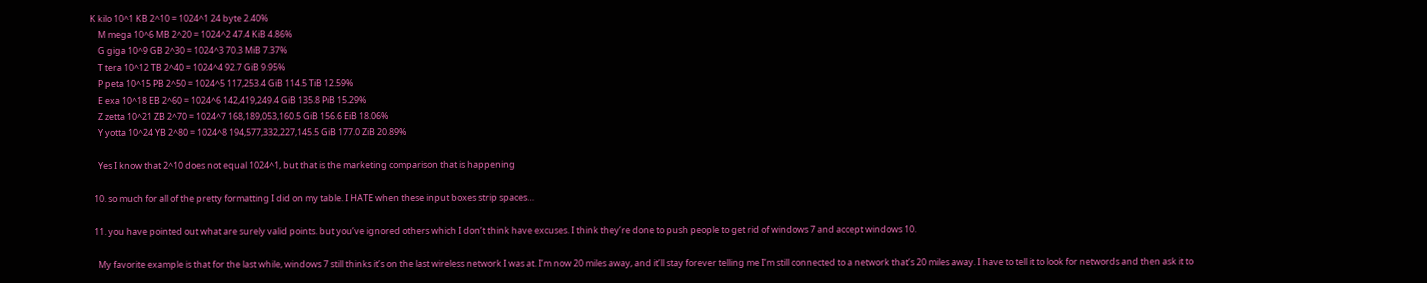K kilo 10^1 KB 2^10 = 1024^1 24 byte 2.40%
    M mega 10^6 MB 2^20 = 1024^2 47.4 KiB 4.86%
    G giga 10^9 GB 2^30 = 1024^3 70.3 MiB 7.37%
    T tera 10^12 TB 2^40 = 1024^4 92.7 GiB 9.95%
    P peta 10^15 PB 2^50 = 1024^5 117,253.4 GiB 114.5 TiB 12.59%
    E exa 10^18 EB 2^60 = 1024^6 142,419,249.4 GiB 135.8 PiB 15.29%
    Z zetta 10^21 ZB 2^70 = 1024^7 168,189,053,160.5 GiB 156.6 EiB 18.06%
    Y yotta 10^24 YB 2^80 = 1024^8 194,577,332,227,145.5 GiB 177.0 ZiB 20.89%

    Yes I know that 2^10 does not equal 1024^1, but that is the marketing comparison that is happening

  10. so much for all of the pretty formatting I did on my table. I HATE when these input boxes strip spaces…

  11. you have pointed out what are surely valid points. but you’ve ignored others which I don’t think have excuses. I think they’re done to push people to get rid of windows 7 and accept windows 10.

    My favorite example is that for the last while, windows 7 still thinks it’s on the last wireless network I was at. I’m now 20 miles away, and it’ll stay forever telling me I’m still connected to a network that’s 20 miles away. I have to tell it to look for networds and then ask it to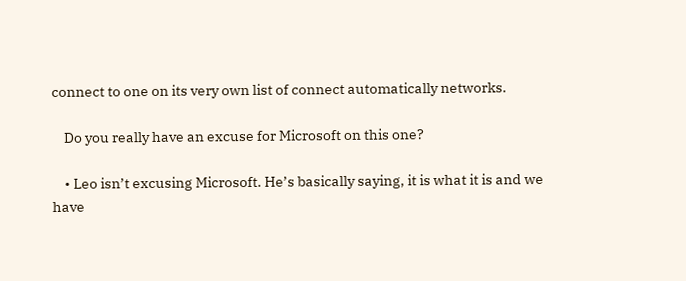connect to one on its very own list of connect automatically networks.

    Do you really have an excuse for Microsoft on this one?

    • Leo isn’t excusing Microsoft. He’s basically saying, it is what it is and we have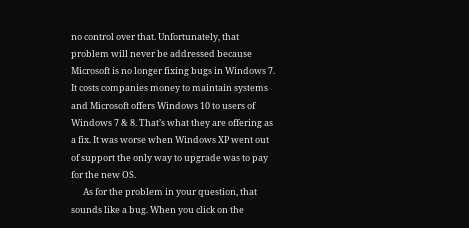no control over that. Unfortunately, that problem will never be addressed because Microsoft is no longer fixing bugs in Windows 7. It costs companies money to maintain systems and Microsoft offers Windows 10 to users of Windows 7 & 8. That’s what they are offering as a fix. It was worse when Windows XP went out of support the only way to upgrade was to pay for the new OS.
      As for the problem in your question, that sounds like a bug. When you click on the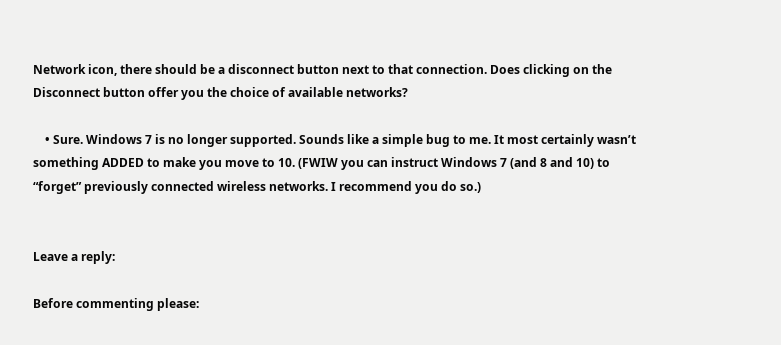Network icon, there should be a disconnect button next to that connection. Does clicking on the Disconnect button offer you the choice of available networks?

    • Sure. Windows 7 is no longer supported. Sounds like a simple bug to me. It most certainly wasn’t something ADDED to make you move to 10. (FWIW you can instruct Windows 7 (and 8 and 10) to “forget” previously connected wireless networks. I recommend you do so.)


Leave a reply:

Before commenting please: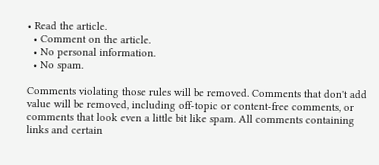• Read the article.
  • Comment on the article.
  • No personal information.
  • No spam.

Comments violating those rules will be removed. Comments that don't add value will be removed, including off-topic or content-free comments, or comments that look even a little bit like spam. All comments containing links and certain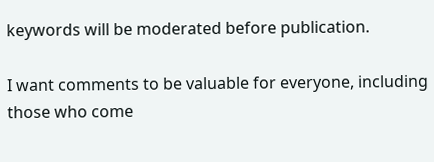keywords will be moderated before publication.

I want comments to be valuable for everyone, including those who come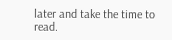later and take the time to read.